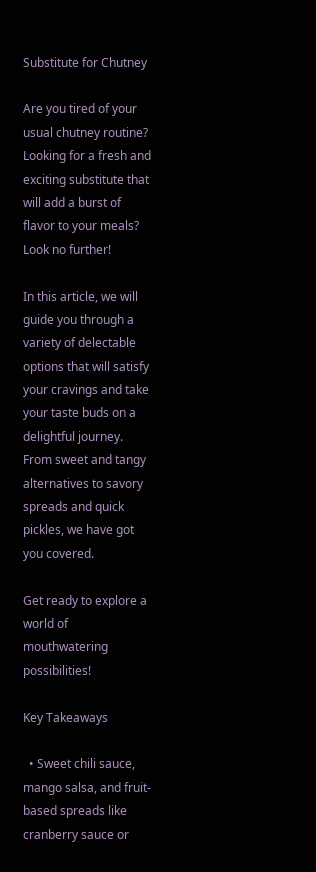Substitute for Chutney

Are you tired of your usual chutney routine? Looking for a fresh and exciting substitute that will add a burst of flavor to your meals? Look no further!

In this article, we will guide you through a variety of delectable options that will satisfy your cravings and take your taste buds on a delightful journey. From sweet and tangy alternatives to savory spreads and quick pickles, we have got you covered.

Get ready to explore a world of mouthwatering possibilities!

Key Takeaways

  • Sweet chili sauce, mango salsa, and fruit-based spreads like cranberry sauce or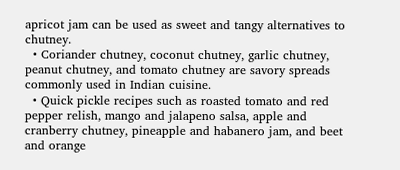apricot jam can be used as sweet and tangy alternatives to chutney.
  • Coriander chutney, coconut chutney, garlic chutney, peanut chutney, and tomato chutney are savory spreads commonly used in Indian cuisine.
  • Quick pickle recipes such as roasted tomato and red pepper relish, mango and jalapeno salsa, apple and cranberry chutney, pineapple and habanero jam, and beet and orange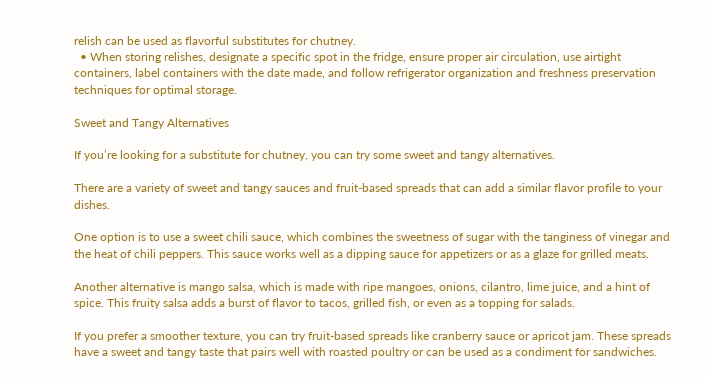relish can be used as flavorful substitutes for chutney.
  • When storing relishes, designate a specific spot in the fridge, ensure proper air circulation, use airtight containers, label containers with the date made, and follow refrigerator organization and freshness preservation techniques for optimal storage.

Sweet and Tangy Alternatives

If you’re looking for a substitute for chutney, you can try some sweet and tangy alternatives.

There are a variety of sweet and tangy sauces and fruit-based spreads that can add a similar flavor profile to your dishes.

One option is to use a sweet chili sauce, which combines the sweetness of sugar with the tanginess of vinegar and the heat of chili peppers. This sauce works well as a dipping sauce for appetizers or as a glaze for grilled meats.

Another alternative is mango salsa, which is made with ripe mangoes, onions, cilantro, lime juice, and a hint of spice. This fruity salsa adds a burst of flavor to tacos, grilled fish, or even as a topping for salads.

If you prefer a smoother texture, you can try fruit-based spreads like cranberry sauce or apricot jam. These spreads have a sweet and tangy taste that pairs well with roasted poultry or can be used as a condiment for sandwiches.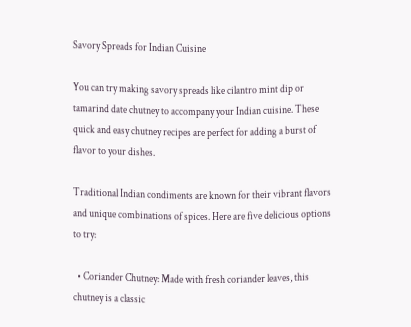Savory Spreads for Indian Cuisine

You can try making savory spreads like cilantro mint dip or tamarind date chutney to accompany your Indian cuisine. These quick and easy chutney recipes are perfect for adding a burst of flavor to your dishes.

Traditional Indian condiments are known for their vibrant flavors and unique combinations of spices. Here are five delicious options to try:

  • Coriander Chutney: Made with fresh coriander leaves, this chutney is a classic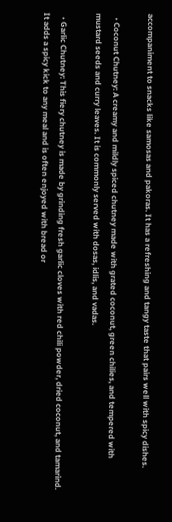accompaniment to snacks like samosas and pakoras. It has a refreshing and tangy taste that pairs well with spicy dishes.

  • Coconut Chutney: A creamy and mildly spiced chutney made with grated coconut, green chilies, and tempered with mustard seeds and curry leaves. It is commonly served with dosas, idlis, and vadas.

  • Garlic Chutney: This fiery chutney is made by grinding fresh garlic cloves with red chili powder, dried coconut, and tamarind. It adds a spicy kick to any meal and is often enjoyed with bread or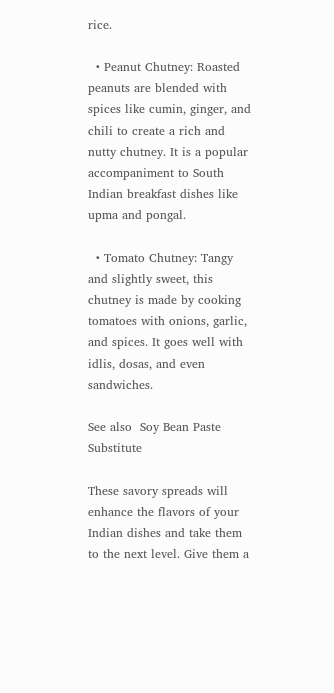rice.

  • Peanut Chutney: Roasted peanuts are blended with spices like cumin, ginger, and chili to create a rich and nutty chutney. It is a popular accompaniment to South Indian breakfast dishes like upma and pongal.

  • Tomato Chutney: Tangy and slightly sweet, this chutney is made by cooking tomatoes with onions, garlic, and spices. It goes well with idlis, dosas, and even sandwiches.

See also  Soy Bean Paste Substitute

These savory spreads will enhance the flavors of your Indian dishes and take them to the next level. Give them a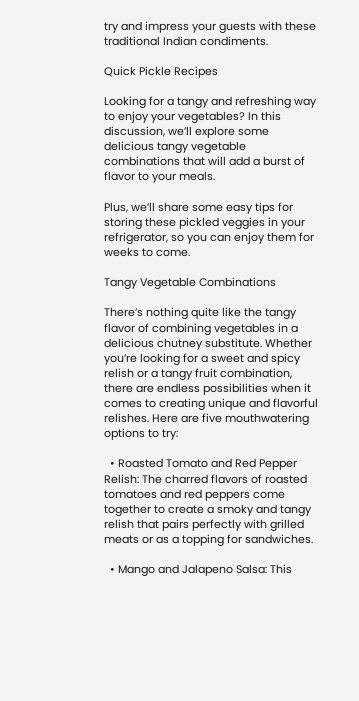try and impress your guests with these traditional Indian condiments.

Quick Pickle Recipes

Looking for a tangy and refreshing way to enjoy your vegetables? In this discussion, we’ll explore some delicious tangy vegetable combinations that will add a burst of flavor to your meals.

Plus, we’ll share some easy tips for storing these pickled veggies in your refrigerator, so you can enjoy them for weeks to come.

Tangy Vegetable Combinations

There’s nothing quite like the tangy flavor of combining vegetables in a delicious chutney substitute. Whether you’re looking for a sweet and spicy relish or a tangy fruit combination, there are endless possibilities when it comes to creating unique and flavorful relishes. Here are five mouthwatering options to try:

  • Roasted Tomato and Red Pepper Relish: The charred flavors of roasted tomatoes and red peppers come together to create a smoky and tangy relish that pairs perfectly with grilled meats or as a topping for sandwiches.

  • Mango and Jalapeno Salsa: This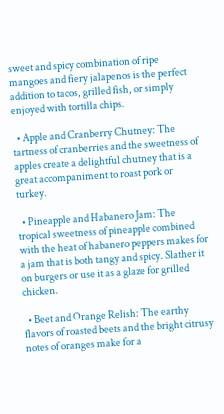sweet and spicy combination of ripe mangoes and fiery jalapenos is the perfect addition to tacos, grilled fish, or simply enjoyed with tortilla chips.

  • Apple and Cranberry Chutney: The tartness of cranberries and the sweetness of apples create a delightful chutney that is a great accompaniment to roast pork or turkey.

  • Pineapple and Habanero Jam: The tropical sweetness of pineapple combined with the heat of habanero peppers makes for a jam that is both tangy and spicy. Slather it on burgers or use it as a glaze for grilled chicken.

  • Beet and Orange Relish: The earthy flavors of roasted beets and the bright citrusy notes of oranges make for a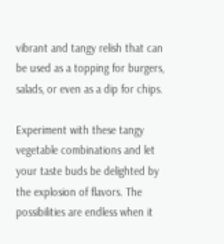vibrant and tangy relish that can be used as a topping for burgers, salads, or even as a dip for chips.

Experiment with these tangy vegetable combinations and let your taste buds be delighted by the explosion of flavors. The possibilities are endless when it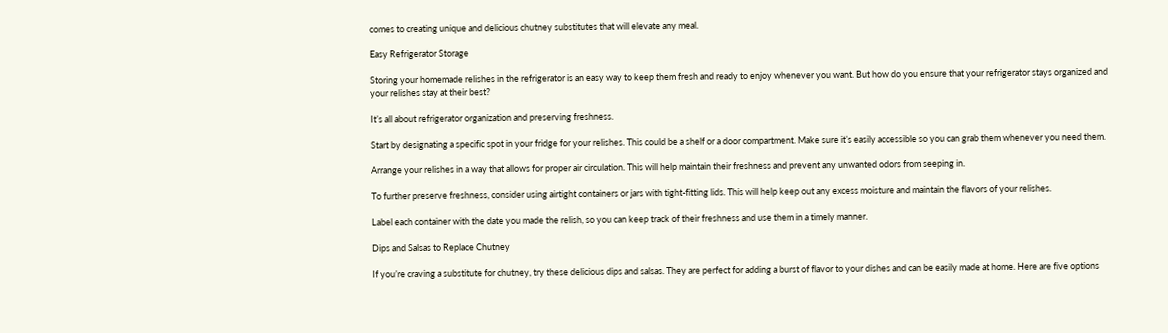comes to creating unique and delicious chutney substitutes that will elevate any meal.

Easy Refrigerator Storage

Storing your homemade relishes in the refrigerator is an easy way to keep them fresh and ready to enjoy whenever you want. But how do you ensure that your refrigerator stays organized and your relishes stay at their best?

It’s all about refrigerator organization and preserving freshness.

Start by designating a specific spot in your fridge for your relishes. This could be a shelf or a door compartment. Make sure it’s easily accessible so you can grab them whenever you need them.

Arrange your relishes in a way that allows for proper air circulation. This will help maintain their freshness and prevent any unwanted odors from seeping in.

To further preserve freshness, consider using airtight containers or jars with tight-fitting lids. This will help keep out any excess moisture and maintain the flavors of your relishes.

Label each container with the date you made the relish, so you can keep track of their freshness and use them in a timely manner.

Dips and Salsas to Replace Chutney

If you’re craving a substitute for chutney, try these delicious dips and salsas. They are perfect for adding a burst of flavor to your dishes and can be easily made at home. Here are five options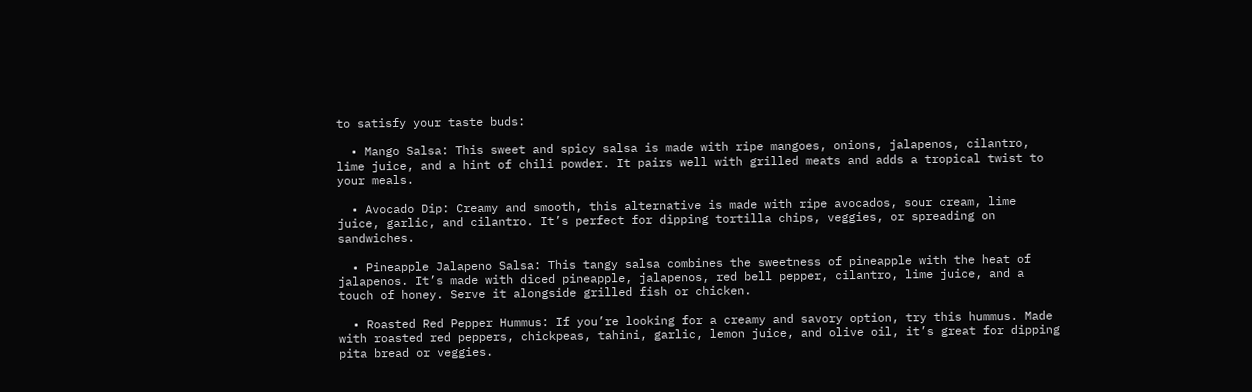to satisfy your taste buds:

  • Mango Salsa: This sweet and spicy salsa is made with ripe mangoes, onions, jalapenos, cilantro, lime juice, and a hint of chili powder. It pairs well with grilled meats and adds a tropical twist to your meals.

  • Avocado Dip: Creamy and smooth, this alternative is made with ripe avocados, sour cream, lime juice, garlic, and cilantro. It’s perfect for dipping tortilla chips, veggies, or spreading on sandwiches.

  • Pineapple Jalapeno Salsa: This tangy salsa combines the sweetness of pineapple with the heat of jalapenos. It’s made with diced pineapple, jalapenos, red bell pepper, cilantro, lime juice, and a touch of honey. Serve it alongside grilled fish or chicken.

  • Roasted Red Pepper Hummus: If you’re looking for a creamy and savory option, try this hummus. Made with roasted red peppers, chickpeas, tahini, garlic, lemon juice, and olive oil, it’s great for dipping pita bread or veggies.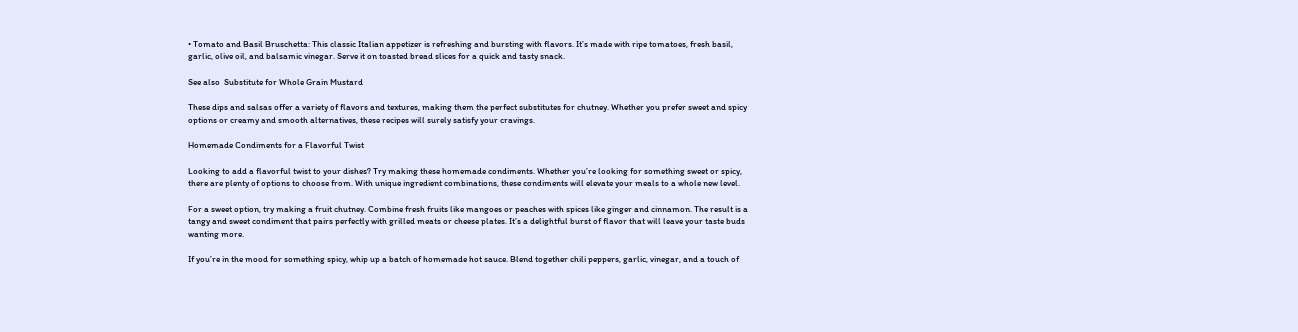• Tomato and Basil Bruschetta: This classic Italian appetizer is refreshing and bursting with flavors. It’s made with ripe tomatoes, fresh basil, garlic, olive oil, and balsamic vinegar. Serve it on toasted bread slices for a quick and tasty snack.

See also  Substitute for Whole Grain Mustard

These dips and salsas offer a variety of flavors and textures, making them the perfect substitutes for chutney. Whether you prefer sweet and spicy options or creamy and smooth alternatives, these recipes will surely satisfy your cravings.

Homemade Condiments for a Flavorful Twist

Looking to add a flavorful twist to your dishes? Try making these homemade condiments. Whether you’re looking for something sweet or spicy, there are plenty of options to choose from. With unique ingredient combinations, these condiments will elevate your meals to a whole new level.

For a sweet option, try making a fruit chutney. Combine fresh fruits like mangoes or peaches with spices like ginger and cinnamon. The result is a tangy and sweet condiment that pairs perfectly with grilled meats or cheese plates. It’s a delightful burst of flavor that will leave your taste buds wanting more.

If you’re in the mood for something spicy, whip up a batch of homemade hot sauce. Blend together chili peppers, garlic, vinegar, and a touch of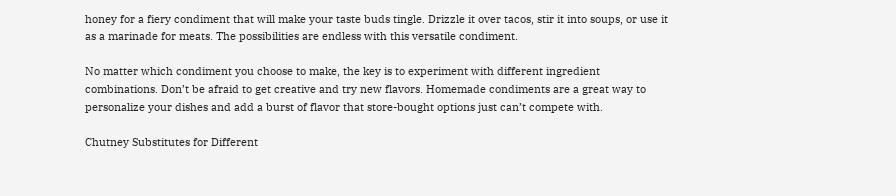honey for a fiery condiment that will make your taste buds tingle. Drizzle it over tacos, stir it into soups, or use it as a marinade for meats. The possibilities are endless with this versatile condiment.

No matter which condiment you choose to make, the key is to experiment with different ingredient combinations. Don’t be afraid to get creative and try new flavors. Homemade condiments are a great way to personalize your dishes and add a burst of flavor that store-bought options just can’t compete with.

Chutney Substitutes for Different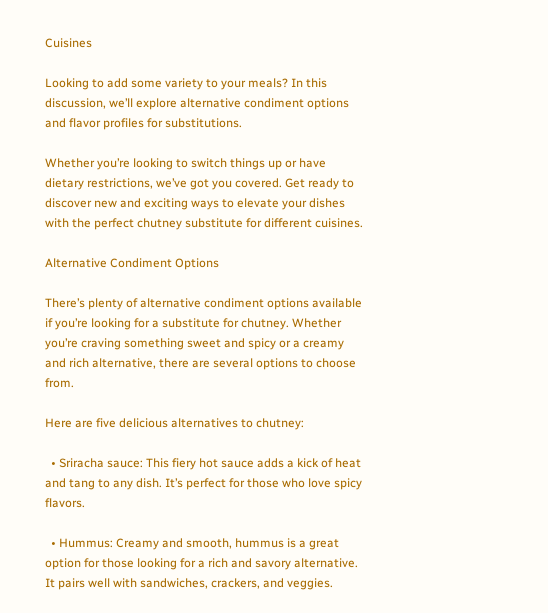Cuisines

Looking to add some variety to your meals? In this discussion, we’ll explore alternative condiment options and flavor profiles for substitutions.

Whether you’re looking to switch things up or have dietary restrictions, we’ve got you covered. Get ready to discover new and exciting ways to elevate your dishes with the perfect chutney substitute for different cuisines.

Alternative Condiment Options

There’s plenty of alternative condiment options available if you’re looking for a substitute for chutney. Whether you’re craving something sweet and spicy or a creamy and rich alternative, there are several options to choose from.

Here are five delicious alternatives to chutney:

  • Sriracha sauce: This fiery hot sauce adds a kick of heat and tang to any dish. It’s perfect for those who love spicy flavors.

  • Hummus: Creamy and smooth, hummus is a great option for those looking for a rich and savory alternative. It pairs well with sandwiches, crackers, and veggies.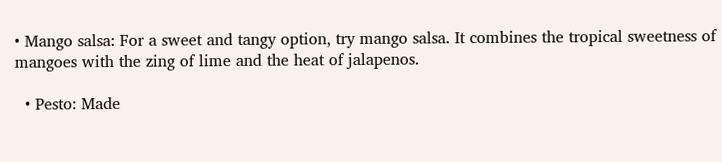• Mango salsa: For a sweet and tangy option, try mango salsa. It combines the tropical sweetness of mangoes with the zing of lime and the heat of jalapenos.

  • Pesto: Made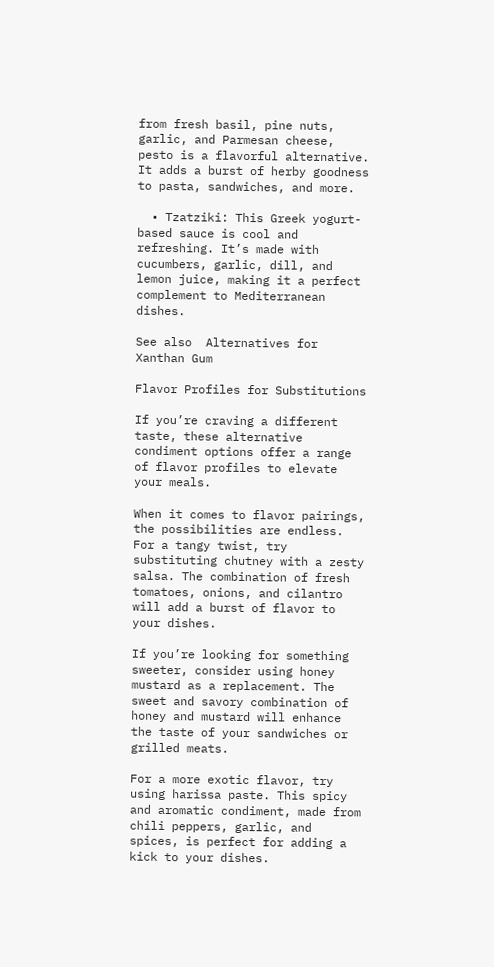from fresh basil, pine nuts, garlic, and Parmesan cheese, pesto is a flavorful alternative. It adds a burst of herby goodness to pasta, sandwiches, and more.

  • Tzatziki: This Greek yogurt-based sauce is cool and refreshing. It’s made with cucumbers, garlic, dill, and lemon juice, making it a perfect complement to Mediterranean dishes.

See also  Alternatives for Xanthan Gum

Flavor Profiles for Substitutions

If you’re craving a different taste, these alternative condiment options offer a range of flavor profiles to elevate your meals.

When it comes to flavor pairings, the possibilities are endless. For a tangy twist, try substituting chutney with a zesty salsa. The combination of fresh tomatoes, onions, and cilantro will add a burst of flavor to your dishes.

If you’re looking for something sweeter, consider using honey mustard as a replacement. The sweet and savory combination of honey and mustard will enhance the taste of your sandwiches or grilled meats.

For a more exotic flavor, try using harissa paste. This spicy and aromatic condiment, made from chili peppers, garlic, and spices, is perfect for adding a kick to your dishes.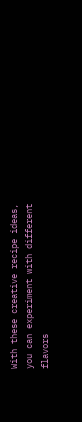With these creative recipe ideas, you can experiment with different flavors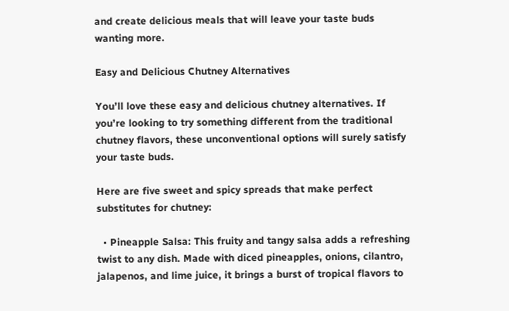and create delicious meals that will leave your taste buds wanting more.

Easy and Delicious Chutney Alternatives

You’ll love these easy and delicious chutney alternatives. If you’re looking to try something different from the traditional chutney flavors, these unconventional options will surely satisfy your taste buds.

Here are five sweet and spicy spreads that make perfect substitutes for chutney:

  • Pineapple Salsa: This fruity and tangy salsa adds a refreshing twist to any dish. Made with diced pineapples, onions, cilantro, jalapenos, and lime juice, it brings a burst of tropical flavors to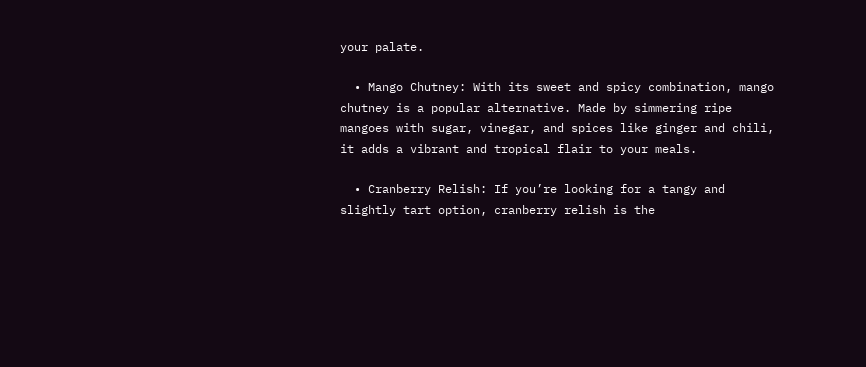your palate.

  • Mango Chutney: With its sweet and spicy combination, mango chutney is a popular alternative. Made by simmering ripe mangoes with sugar, vinegar, and spices like ginger and chili, it adds a vibrant and tropical flair to your meals.

  • Cranberry Relish: If you’re looking for a tangy and slightly tart option, cranberry relish is the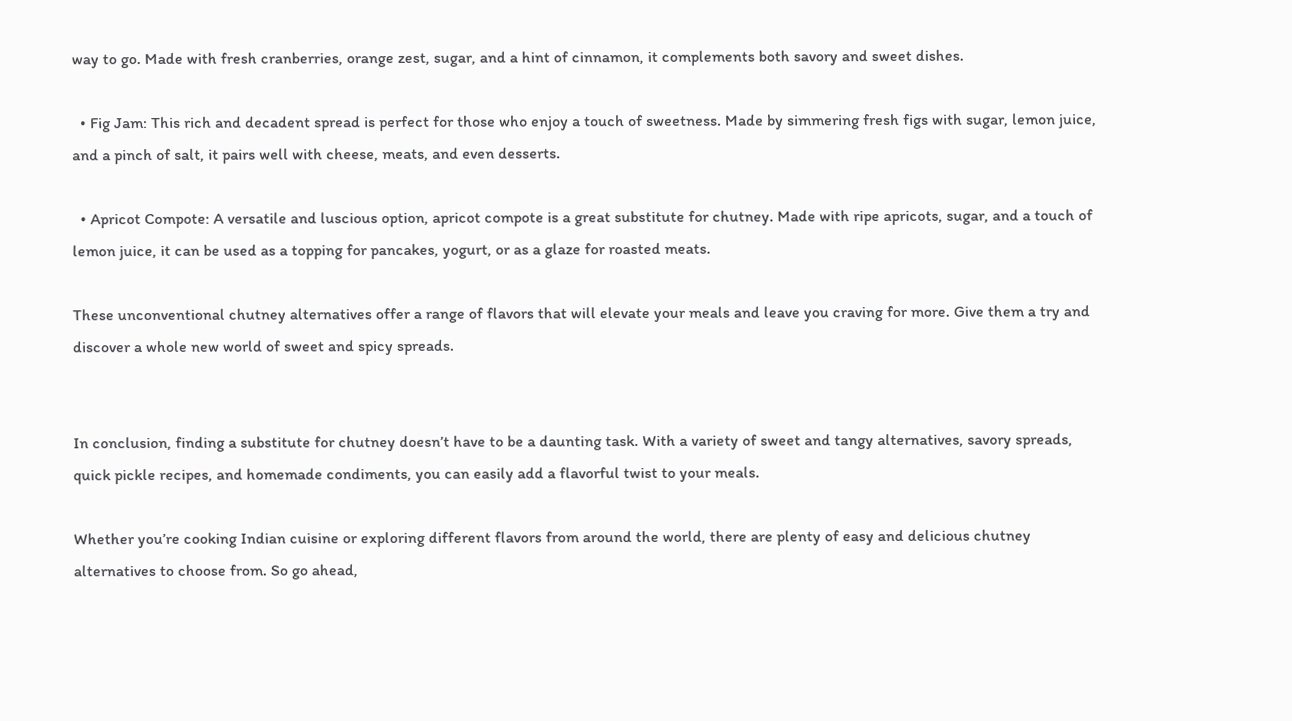way to go. Made with fresh cranberries, orange zest, sugar, and a hint of cinnamon, it complements both savory and sweet dishes.

  • Fig Jam: This rich and decadent spread is perfect for those who enjoy a touch of sweetness. Made by simmering fresh figs with sugar, lemon juice, and a pinch of salt, it pairs well with cheese, meats, and even desserts.

  • Apricot Compote: A versatile and luscious option, apricot compote is a great substitute for chutney. Made with ripe apricots, sugar, and a touch of lemon juice, it can be used as a topping for pancakes, yogurt, or as a glaze for roasted meats.

These unconventional chutney alternatives offer a range of flavors that will elevate your meals and leave you craving for more. Give them a try and discover a whole new world of sweet and spicy spreads.


In conclusion, finding a substitute for chutney doesn’t have to be a daunting task. With a variety of sweet and tangy alternatives, savory spreads, quick pickle recipes, and homemade condiments, you can easily add a flavorful twist to your meals.

Whether you’re cooking Indian cuisine or exploring different flavors from around the world, there are plenty of easy and delicious chutney alternatives to choose from. So go ahead,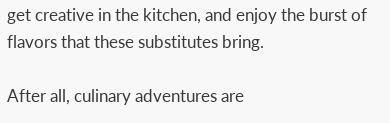get creative in the kitchen, and enjoy the burst of flavors that these substitutes bring.

After all, culinary adventures are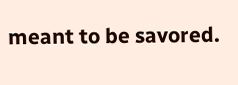meant to be savored.